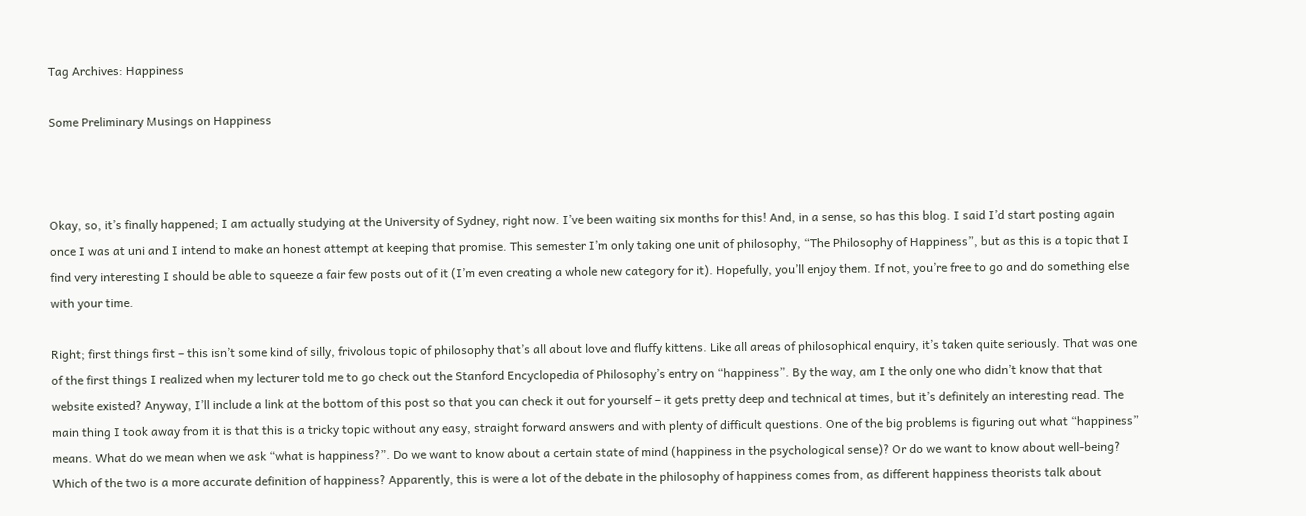Tag Archives: Happiness

Some Preliminary Musings on Happiness



Okay, so, it’s finally happened; I am actually studying at the University of Sydney, right now. I’ve been waiting six months for this! And, in a sense, so has this blog. I said I’d start posting again once I was at uni and I intend to make an honest attempt at keeping that promise. This semester I’m only taking one unit of philosophy, “The Philosophy of Happiness”, but as this is a topic that I find very interesting I should be able to squeeze a fair few posts out of it (I’m even creating a whole new category for it). Hopefully, you’ll enjoy them. If not, you’re free to go and do something else with your time.

Right; first things first – this isn’t some kind of silly, frivolous topic of philosophy that’s all about love and fluffy kittens. Like all areas of philosophical enquiry, it’s taken quite seriously. That was one of the first things I realized when my lecturer told me to go check out the Stanford Encyclopedia of Philosophy’s entry on “happiness”. By the way, am I the only one who didn’t know that that website existed? Anyway, I’ll include a link at the bottom of this post so that you can check it out for yourself – it gets pretty deep and technical at times, but it’s definitely an interesting read. The main thing I took away from it is that this is a tricky topic without any easy, straight forward answers and with plenty of difficult questions. One of the big problems is figuring out what “happiness” means. What do we mean when we ask “what is happiness?”. Do we want to know about a certain state of mind (happiness in the psychological sense)? Or do we want to know about well-being? Which of the two is a more accurate definition of happiness? Apparently, this is were a lot of the debate in the philosophy of happiness comes from, as different happiness theorists talk about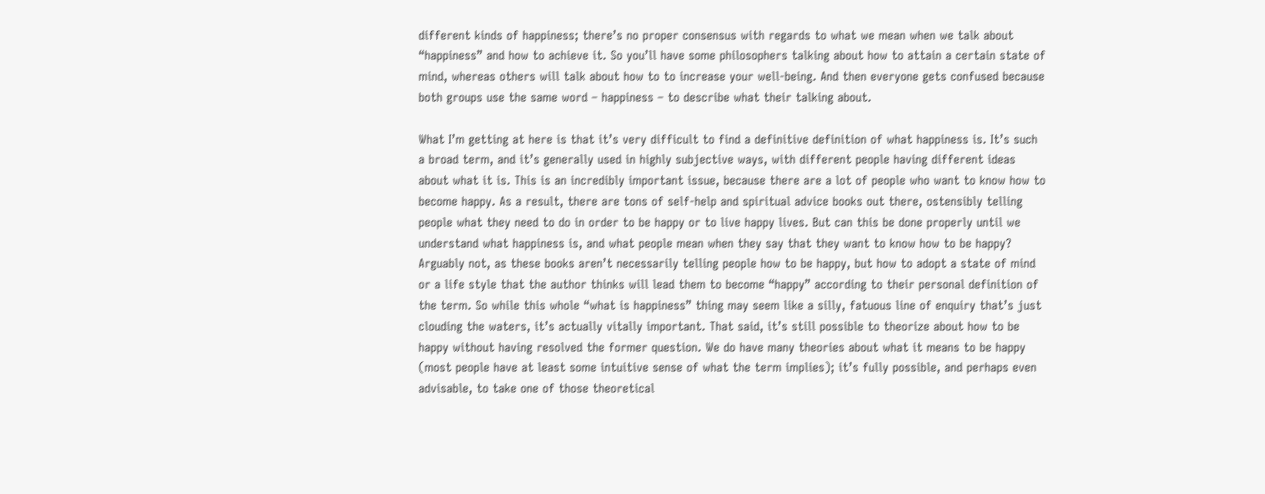different kinds of happiness; there’s no proper consensus with regards to what we mean when we talk about “happiness” and how to achieve it. So you’ll have some philosophers talking about how to attain a certain state of mind, whereas others will talk about how to to increase your well-being. And then everyone gets confused because both groups use the same word – happiness – to describe what their talking about.

What I’m getting at here is that it’s very difficult to find a definitive definition of what happiness is. It’s such a broad term, and it’s generally used in highly subjective ways, with different people having different ideas about what it is. This is an incredibly important issue, because there are a lot of people who want to know how to become happy. As a result, there are tons of self-help and spiritual advice books out there, ostensibly telling people what they need to do in order to be happy or to live happy lives. But can this be done properly until we understand what happiness is, and what people mean when they say that they want to know how to be happy? Arguably not, as these books aren’t necessarily telling people how to be happy, but how to adopt a state of mind or a life style that the author thinks will lead them to become “happy” according to their personal definition of the term. So while this whole “what is happiness” thing may seem like a silly, fatuous line of enquiry that’s just clouding the waters, it’s actually vitally important. That said, it’s still possible to theorize about how to be happy without having resolved the former question. We do have many theories about what it means to be happy (most people have at least some intuitive sense of what the term implies); it’s fully possible, and perhaps even advisable, to take one of those theoretical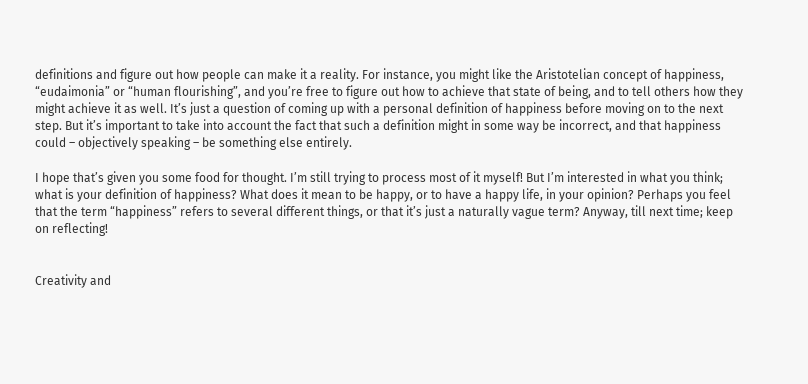definitions and figure out how people can make it a reality. For instance, you might like the Aristotelian concept of happiness, “eudaimonia” or “human flourishing”, and you’re free to figure out how to achieve that state of being, and to tell others how they might achieve it as well. It’s just a question of coming up with a personal definition of happiness before moving on to the next step. But it’s important to take into account the fact that such a definition might in some way be incorrect, and that happiness could – objectively speaking – be something else entirely.

I hope that’s given you some food for thought. I’m still trying to process most of it myself! But I’m interested in what you think; what is your definition of happiness? What does it mean to be happy, or to have a happy life, in your opinion? Perhaps you feel that the term “happiness” refers to several different things, or that it’s just a naturally vague term? Anyway, till next time; keep on reflecting!


Creativity and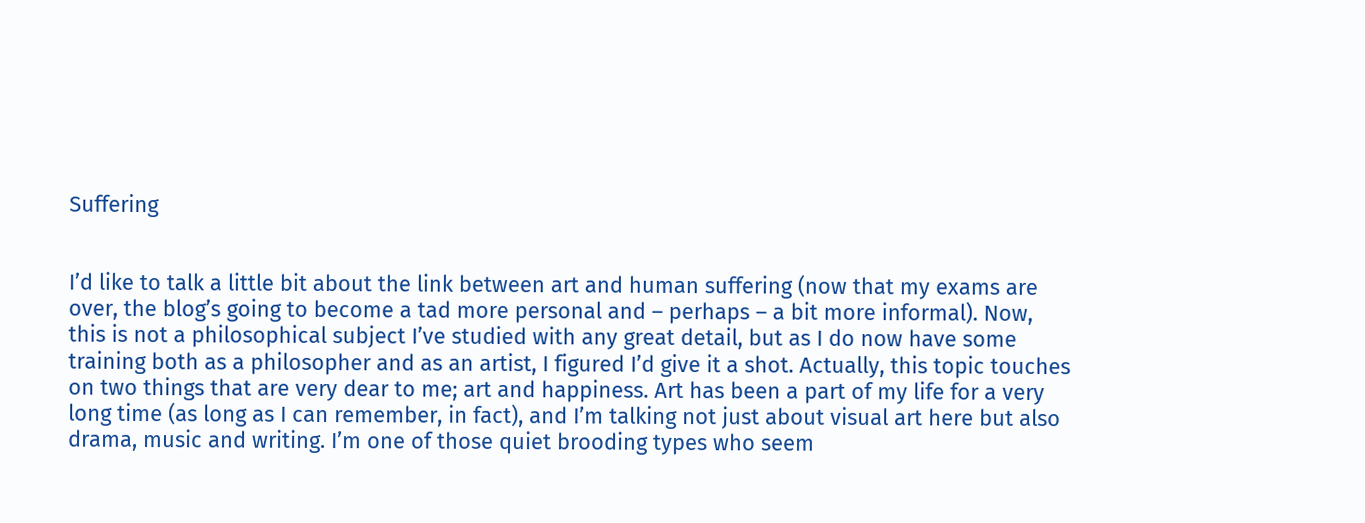Suffering


I’d like to talk a little bit about the link between art and human suffering (now that my exams are over, the blog’s going to become a tad more personal and – perhaps – a bit more informal). Now, this is not a philosophical subject I’ve studied with any great detail, but as I do now have some training both as a philosopher and as an artist, I figured I’d give it a shot. Actually, this topic touches on two things that are very dear to me; art and happiness. Art has been a part of my life for a very long time (as long as I can remember, in fact), and I’m talking not just about visual art here but also drama, music and writing. I’m one of those quiet brooding types who seem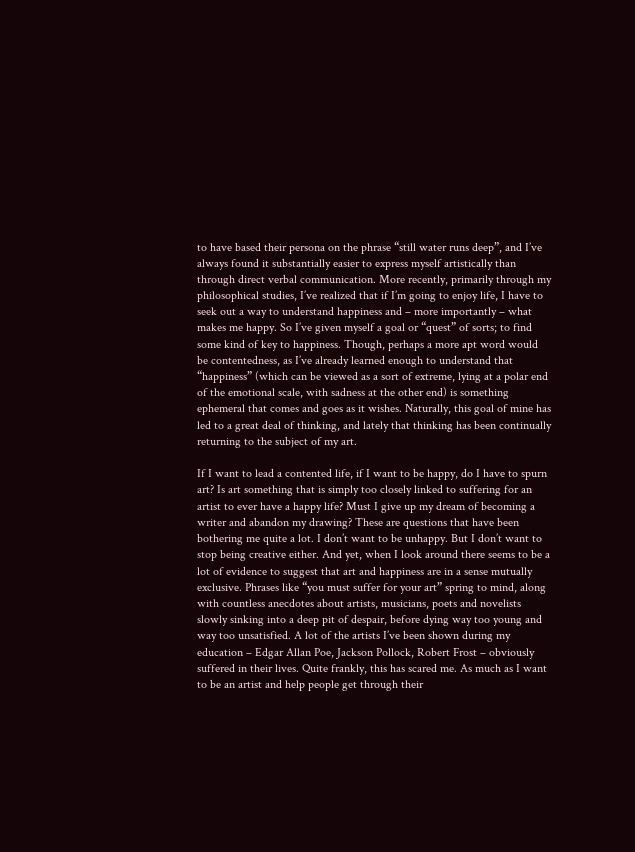to have based their persona on the phrase “still water runs deep”, and I’ve always found it substantially easier to express myself artistically than through direct verbal communication. More recently, primarily through my philosophical studies, I’ve realized that if I’m going to enjoy life, I have to seek out a way to understand happiness and – more importantly – what makes me happy. So I’ve given myself a goal or “quest” of sorts; to find some kind of key to happiness. Though, perhaps a more apt word would be contentedness, as I’ve already learned enough to understand that “happiness” (which can be viewed as a sort of extreme, lying at a polar end of the emotional scale, with sadness at the other end) is something ephemeral that comes and goes as it wishes. Naturally, this goal of mine has led to a great deal of thinking, and lately that thinking has been continually returning to the subject of my art.

If I want to lead a contented life, if I want to be happy, do I have to spurn art? Is art something that is simply too closely linked to suffering for an artist to ever have a happy life? Must I give up my dream of becoming a writer and abandon my drawing? These are questions that have been bothering me quite a lot. I don’t want to be unhappy. But I don’t want to stop being creative either. And yet, when I look around there seems to be a lot of evidence to suggest that art and happiness are in a sense mutually exclusive. Phrases like “you must suffer for your art” spring to mind, along with countless anecdotes about artists, musicians, poets and novelists slowly sinking into a deep pit of despair, before dying way too young and way too unsatisfied. A lot of the artists I’ve been shown during my education – Edgar Allan Poe, Jackson Pollock, Robert Frost – obviously suffered in their lives. Quite frankly, this has scared me. As much as I want to be an artist and help people get through their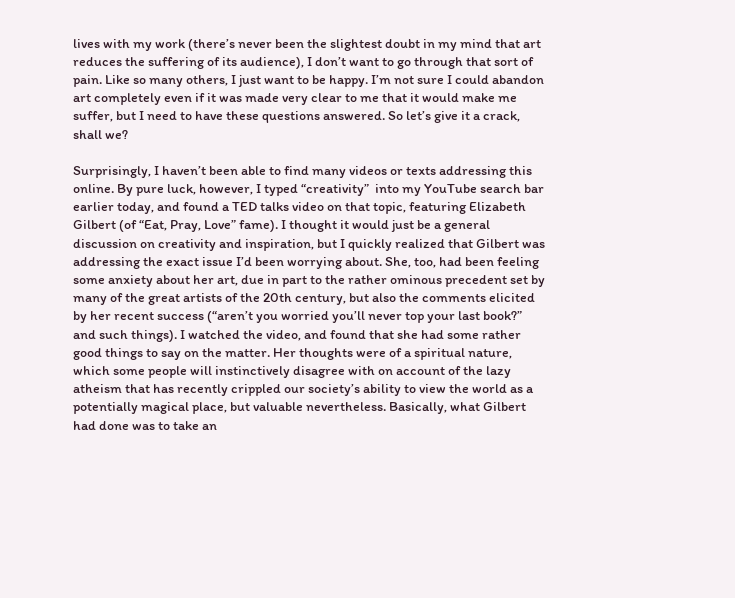lives with my work (there’s never been the slightest doubt in my mind that art reduces the suffering of its audience), I don’t want to go through that sort of pain. Like so many others, I just want to be happy. I’m not sure I could abandon art completely even if it was made very clear to me that it would make me suffer, but I need to have these questions answered. So let’s give it a crack, shall we?

Surprisingly, I haven’t been able to find many videos or texts addressing this online. By pure luck, however, I typed “creativity”  into my YouTube search bar earlier today, and found a TED talks video on that topic, featuring Elizabeth Gilbert (of “Eat, Pray, Love” fame). I thought it would just be a general discussion on creativity and inspiration, but I quickly realized that Gilbert was addressing the exact issue I’d been worrying about. She, too, had been feeling some anxiety about her art, due in part to the rather ominous precedent set by many of the great artists of the 20th century, but also the comments elicited by her recent success (“aren’t you worried you’ll never top your last book?” and such things). I watched the video, and found that she had some rather good things to say on the matter. Her thoughts were of a spiritual nature, which some people will instinctively disagree with on account of the lazy atheism that has recently crippled our society’s ability to view the world as a potentially magical place, but valuable nevertheless. Basically, what Gilbert had done was to take an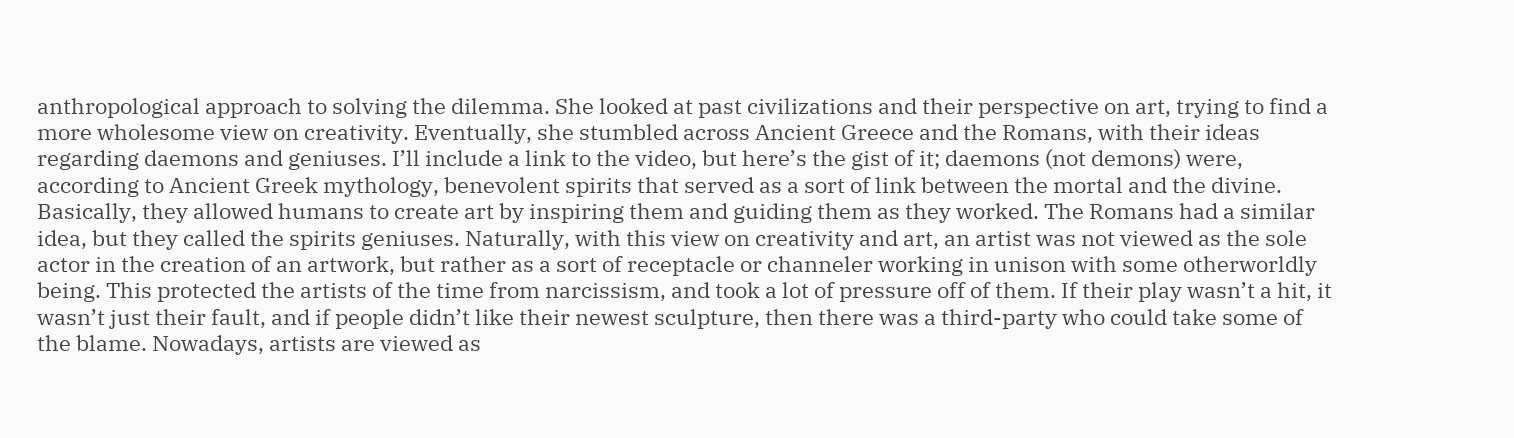anthropological approach to solving the dilemma. She looked at past civilizations and their perspective on art, trying to find a more wholesome view on creativity. Eventually, she stumbled across Ancient Greece and the Romans, with their ideas regarding daemons and geniuses. I’ll include a link to the video, but here’s the gist of it; daemons (not demons) were, according to Ancient Greek mythology, benevolent spirits that served as a sort of link between the mortal and the divine. Basically, they allowed humans to create art by inspiring them and guiding them as they worked. The Romans had a similar idea, but they called the spirits geniuses. Naturally, with this view on creativity and art, an artist was not viewed as the sole actor in the creation of an artwork, but rather as a sort of receptacle or channeler working in unison with some otherworldly being. This protected the artists of the time from narcissism, and took a lot of pressure off of them. If their play wasn’t a hit, it wasn’t just their fault, and if people didn’t like their newest sculpture, then there was a third-party who could take some of the blame. Nowadays, artists are viewed as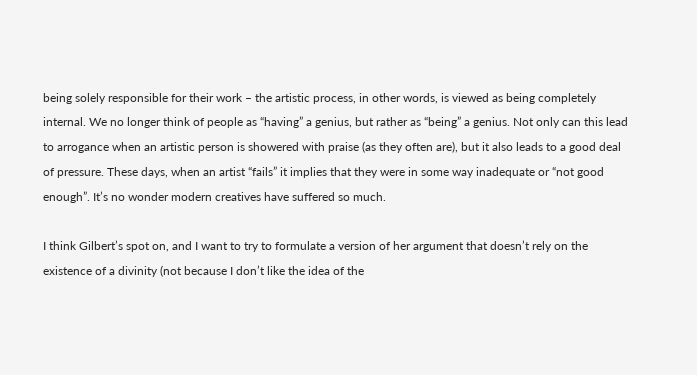being solely responsible for their work – the artistic process, in other words, is viewed as being completely internal. We no longer think of people as “having” a genius, but rather as “being” a genius. Not only can this lead to arrogance when an artistic person is showered with praise (as they often are), but it also leads to a good deal of pressure. These days, when an artist “fails” it implies that they were in some way inadequate or “not good enough”. It’s no wonder modern creatives have suffered so much.

I think Gilbert’s spot on, and I want to try to formulate a version of her argument that doesn’t rely on the existence of a divinity (not because I don’t like the idea of the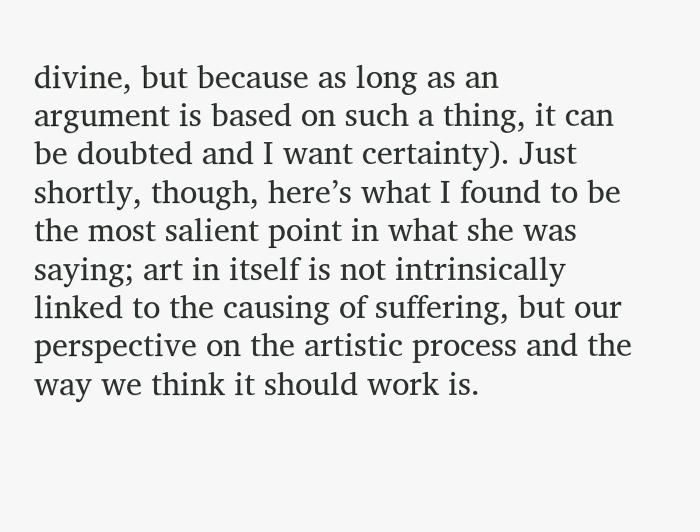divine, but because as long as an argument is based on such a thing, it can be doubted and I want certainty). Just shortly, though, here’s what I found to be the most salient point in what she was saying; art in itself is not intrinsically linked to the causing of suffering, but our perspective on the artistic process and the way we think it should work is.